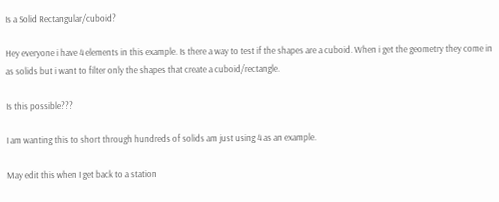Is a Solid Rectangular/cuboid?

Hey everyone i have 4 elements in this example. Is there a way to test if the shapes are a cuboid. When i get the geometry they come in as solids but i want to filter only the shapes that create a cuboid/rectangle.

Is this possible???

I am wanting this to short through hundreds of solids am just using 4 as an example.

May edit this when I get back to a station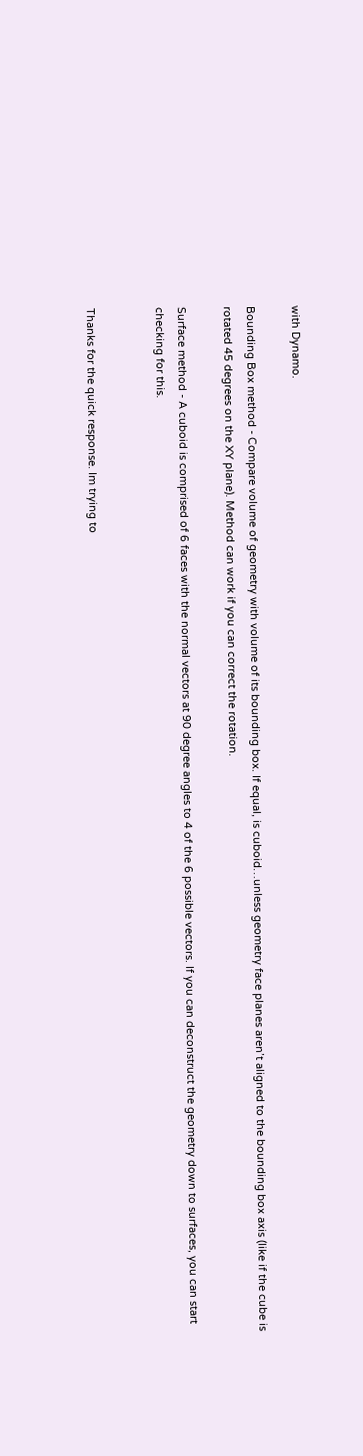with Dynamo.

Bounding Box method - Compare volume of geometry with volume of its bounding box. If equal, is cuboid…unless geometry face planes aren’t aligned to the bounding box axis (like if the cube is rotated 45 degrees on the XY plane). Method can work if you can correct the rotation.

Surface method - A cuboid is comprised of 6 faces with the normal vectors at 90 degree angles to 4 of the 6 possible vectors. If you can deconstruct the geometry down to surfaces, you can start checking for this.


Thanks for the quick response. Im trying to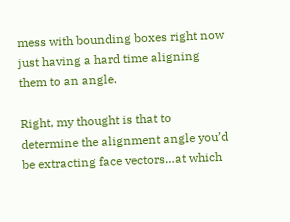mess with bounding boxes right now just having a hard time aligning them to an angle.

Right, my thought is that to determine the alignment angle you’d be extracting face vectors…at which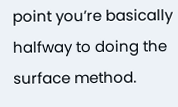point you’re basically halfway to doing the surface method.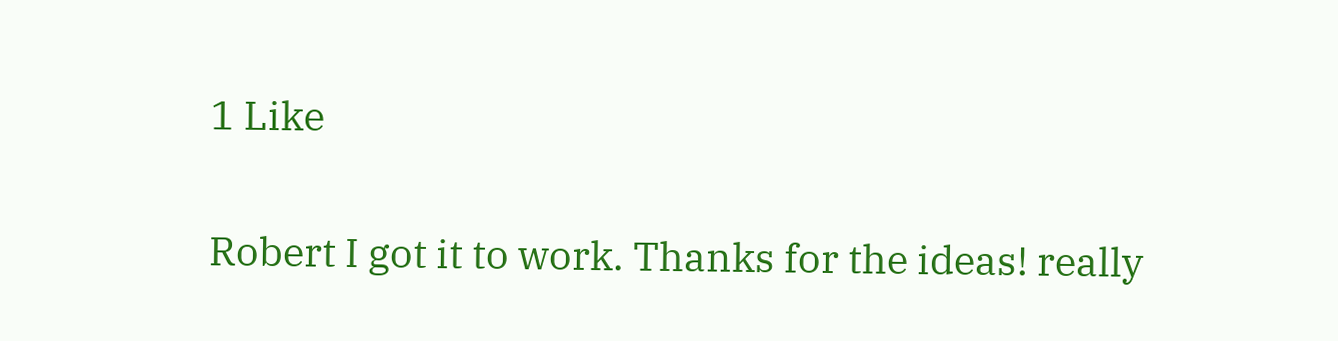1 Like

Robert I got it to work. Thanks for the ideas! really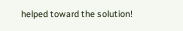helped toward the solution!